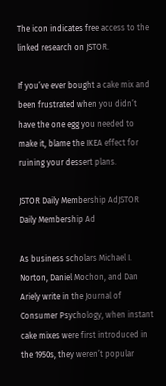The icon indicates free access to the linked research on JSTOR.

If you’ve ever bought a cake mix and been frustrated when you didn’t have the one egg you needed to make it, blame the IKEA effect for ruining your dessert plans.

JSTOR Daily Membership AdJSTOR Daily Membership Ad

As business scholars Michael I. Norton, Daniel Mochon, and Dan Ariely write in the Journal of Consumer Psychology, when instant cake mixes were first introduced in the 1950s, they weren’t popular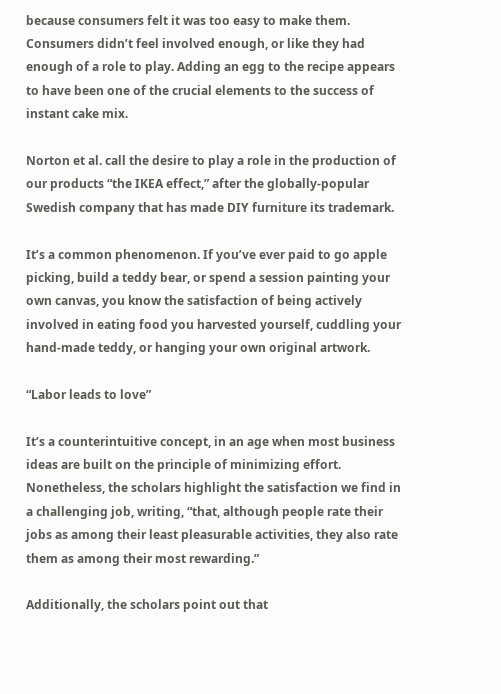because consumers felt it was too easy to make them. Consumers didn’t feel involved enough, or like they had enough of a role to play. Adding an egg to the recipe appears to have been one of the crucial elements to the success of instant cake mix.

Norton et al. call the desire to play a role in the production of our products “the IKEA effect,” after the globally-popular Swedish company that has made DIY furniture its trademark.

It’s a common phenomenon. If you’ve ever paid to go apple picking, build a teddy bear, or spend a session painting your own canvas, you know the satisfaction of being actively involved in eating food you harvested yourself, cuddling your hand-made teddy, or hanging your own original artwork.

“Labor leads to love”

It’s a counterintuitive concept, in an age when most business ideas are built on the principle of minimizing effort. Nonetheless, the scholars highlight the satisfaction we find in a challenging job, writing, “that, although people rate their jobs as among their least pleasurable activities, they also rate them as among their most rewarding.”

Additionally, the scholars point out that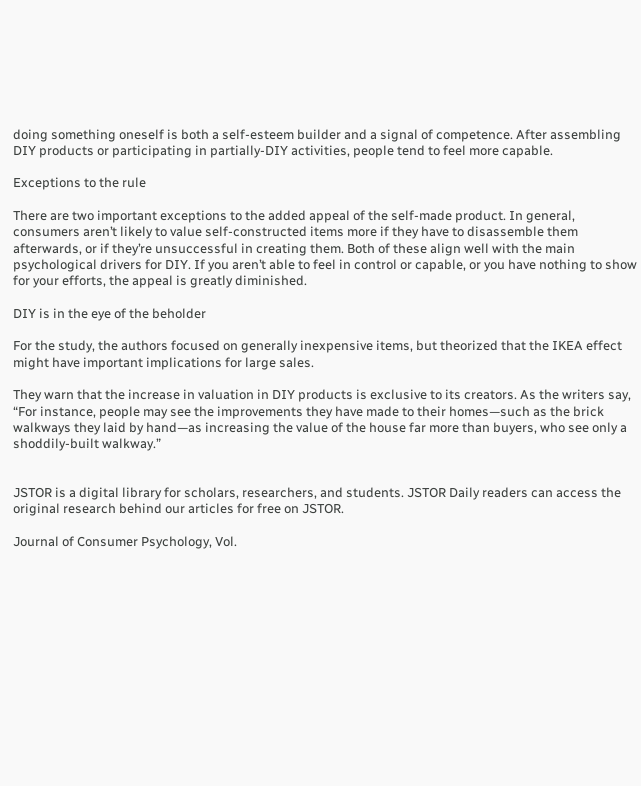doing something oneself is both a self-esteem builder and a signal of competence. After assembling DIY products or participating in partially-DIY activities, people tend to feel more capable.

Exceptions to the rule

There are two important exceptions to the added appeal of the self-made product. In general, consumers aren’t likely to value self-constructed items more if they have to disassemble them afterwards, or if they’re unsuccessful in creating them. Both of these align well with the main psychological drivers for DIY. If you aren’t able to feel in control or capable, or you have nothing to show for your efforts, the appeal is greatly diminished.

DIY is in the eye of the beholder

For the study, the authors focused on generally inexpensive items, but theorized that the IKEA effect might have important implications for large sales.

They warn that the increase in valuation in DIY products is exclusive to its creators. As the writers say, “For instance, people may see the improvements they have made to their homes—such as the brick walkways they laid by hand—as increasing the value of the house far more than buyers, who see only a shoddily-built walkway.”


JSTOR is a digital library for scholars, researchers, and students. JSTOR Daily readers can access the original research behind our articles for free on JSTOR.

Journal of Consumer Psychology, Vol.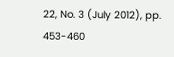22, No. 3 (July 2012), pp. 453-460